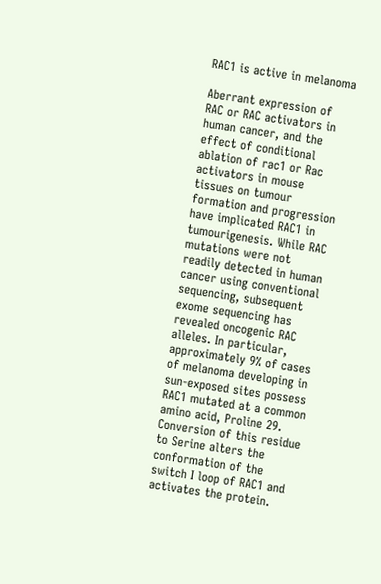RAC1 is active in melanoma

Aberrant expression of RAC or RAC activators in human cancer, and the effect of conditional ablation of rac1 or Rac activators in mouse tissues on tumour formation and progression have implicated RAC1 in tumourigenesis. While RAC mutations were not readily detected in human cancer using conventional sequencing, subsequent exome sequencing has revealed oncogenic RAC alleles. In particular, approximately 9% of cases of melanoma developing in sun-exposed sites possess RAC1 mutated at a common amino acid, Proline 29. Conversion of this residue to Serine alters the conformation of the switch I loop of RAC1 and activates the protein.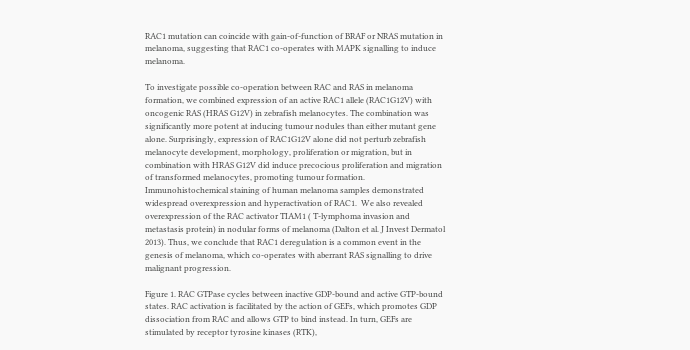RAC1 mutation can coincide with gain-of-function of BRAF or NRAS mutation in melanoma, suggesting that RAC1 co-operates with MAPK signalling to induce melanoma.

To investigate possible co-operation between RAC and RAS in melanoma formation, we combined expression of an active RAC1 allele (RAC1G12V) with oncogenic RAS (HRAS G12V) in zebrafish melanocytes. The combination was significantly more potent at inducing tumour nodules than either mutant gene alone. Surprisingly, expression of RAC1G12V alone did not perturb zebrafish melanocyte development, morphology, proliferation or migration, but in combination with HRAS G12V did induce precocious proliferation and migration of transformed melanocytes, promoting tumour formation. Immunohistochemical staining of human melanoma samples demonstrated widespread overexpression and hyperactivation of RAC1.  We also revealed overexpression of the RAC activator TIAM1 ( T-lymphoma invasion and metastasis protein) in nodular forms of melanoma (Dalton et al. J Invest Dermatol 2013). Thus, we conclude that RAC1 deregulation is a common event in the genesis of melanoma, which co-operates with aberrant RAS signalling to drive malignant progression.

Figure 1. RAC GTPase cycles between inactive GDP-bound and active GTP-bound states. RAC activation is facilitated by the action of GEFs, which promotes GDP dissociation from RAC and allows GTP to bind instead. In turn, GEFs are stimulated by receptor tyrosine kinases (RTK),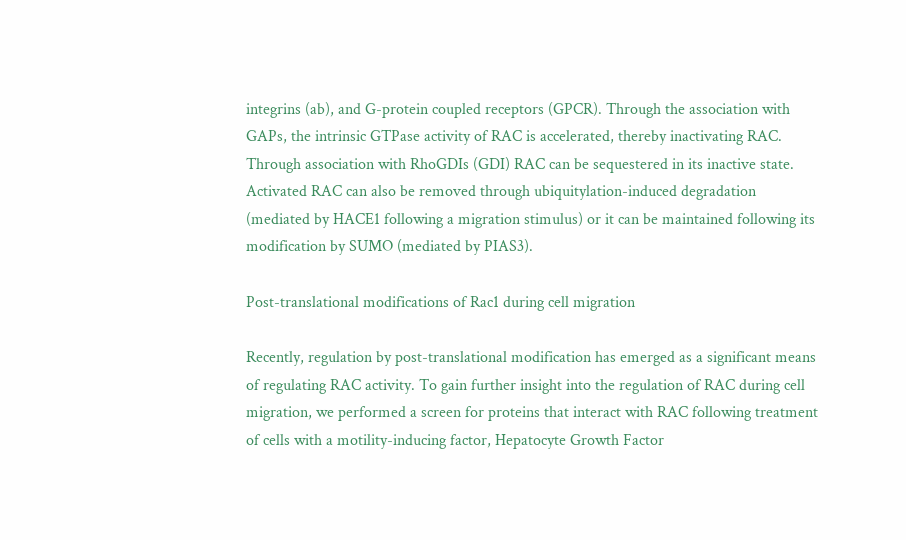integrins (ab), and G-protein coupled receptors (GPCR). Through the association with GAPs, the intrinsic GTPase activity of RAC is accelerated, thereby inactivating RAC. Through association with RhoGDIs (GDI) RAC can be sequestered in its inactive state. Activated RAC can also be removed through ubiquitylation-induced degradation (mediated by HACE1 following a migration stimulus) or it can be maintained following its modification by SUMO (mediated by PIAS3).

Post-translational modifications of Rac1 during cell migration

Recently, regulation by post-translational modification has emerged as a significant means of regulating RAC activity. To gain further insight into the regulation of RAC during cell migration, we performed a screen for proteins that interact with RAC following treatment of cells with a motility-inducing factor, Hepatocyte Growth Factor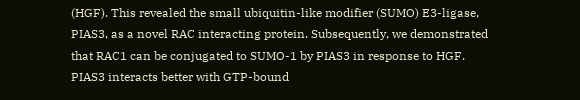(HGF). This revealed the small ubiquitin-like modifier (SUMO) E3-ligase, PIAS3, as a novel RAC interacting protein. Subsequently, we demonstrated that RAC1 can be conjugated to SUMO-1 by PIAS3 in response to HGF. PIAS3 interacts better with GTP-bound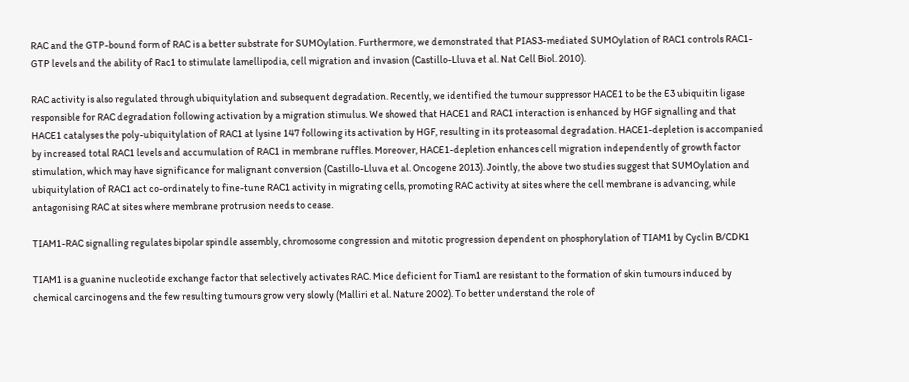RAC and the GTP-bound form of RAC is a better substrate for SUMOylation. Furthermore, we demonstrated that PIAS3-mediated SUMOylation of RAC1 controls RAC1-GTP levels and the ability of Rac1 to stimulate lamellipodia, cell migration and invasion (Castillo-Lluva et al. Nat Cell Biol. 2010).

RAC activity is also regulated through ubiquitylation and subsequent degradation. Recently, we identified the tumour suppressor HACE1 to be the E3 ubiquitin ligase responsible for RAC degradation following activation by a migration stimulus. We showed that HACE1 and RAC1 interaction is enhanced by HGF signalling and that HACE1 catalyses the poly-ubiquitylation of RAC1 at lysine 147 following its activation by HGF, resulting in its proteasomal degradation. HACE1-depletion is accompanied by increased total RAC1 levels and accumulation of RAC1 in membrane ruffles. Moreover, HACE1-depletion enhances cell migration independently of growth factor stimulation, which may have significance for malignant conversion (Castillo-Lluva et al. Oncogene 2013). Jointly, the above two studies suggest that SUMOylation and ubiquitylation of RAC1 act co-ordinately to fine-tune RAC1 activity in migrating cells, promoting RAC activity at sites where the cell membrane is advancing, while antagonising RAC at sites where membrane protrusion needs to cease.

TIAM1-RAC signalling regulates bipolar spindle assembly, chromosome congression and mitotic progression dependent on phosphorylation of TIAM1 by Cyclin B/CDK1

TIAM1 is a guanine nucleotide exchange factor that selectively activates RAC. Mice deficient for Tiam1 are resistant to the formation of skin tumours induced by chemical carcinogens and the few resulting tumours grow very slowly (Malliri et al. Nature 2002). To better understand the role of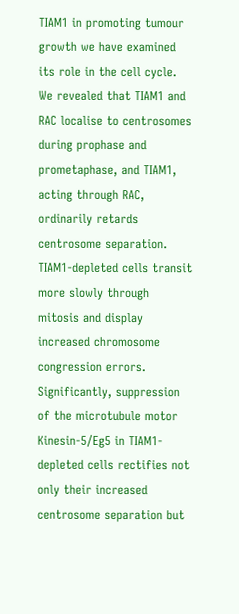TIAM1 in promoting tumour growth we have examined its role in the cell cycle. We revealed that TIAM1 and RAC localise to centrosomes during prophase and prometaphase, and TIAM1, acting through RAC, ordinarily retards centrosome separation. TIAM1-depleted cells transit more slowly through mitosis and display increased chromosome congression errors. Significantly, suppression of the microtubule motor Kinesin-5/Eg5 in TIAM1-depleted cells rectifies not only their increased centrosome separation but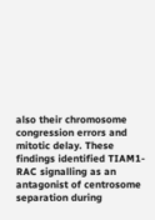also their chromosome congression errors and mitotic delay. These findings identified TIAM1-RAC signalling as an antagonist of centrosome separation during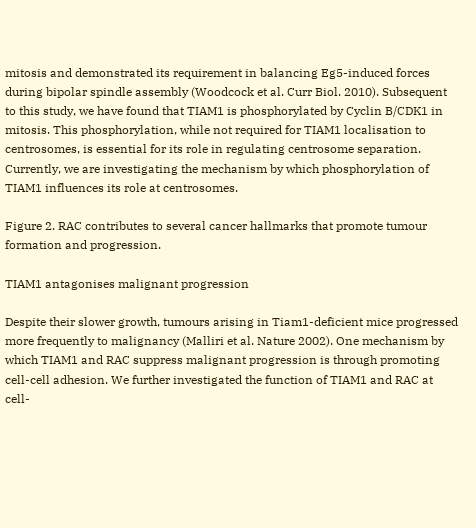mitosis and demonstrated its requirement in balancing Eg5-induced forces during bipolar spindle assembly (Woodcock et al. Curr Biol. 2010). Subsequent to this study, we have found that TIAM1 is phosphorylated by Cyclin B/CDK1 in mitosis. This phosphorylation, while not required for TIAM1 localisation to centrosomes, is essential for its role in regulating centrosome separation. Currently, we are investigating the mechanism by which phosphorylation of TIAM1 influences its role at centrosomes.

Figure 2. RAC contributes to several cancer hallmarks that promote tumour formation and progression.

TIAM1 antagonises malignant progression

Despite their slower growth, tumours arising in Tiam1-deficient mice progressed more frequently to malignancy (Malliri et al. Nature 2002). One mechanism by which TIAM1 and RAC suppress malignant progression is through promoting cell-cell adhesion. We further investigated the function of TIAM1 and RAC at cell-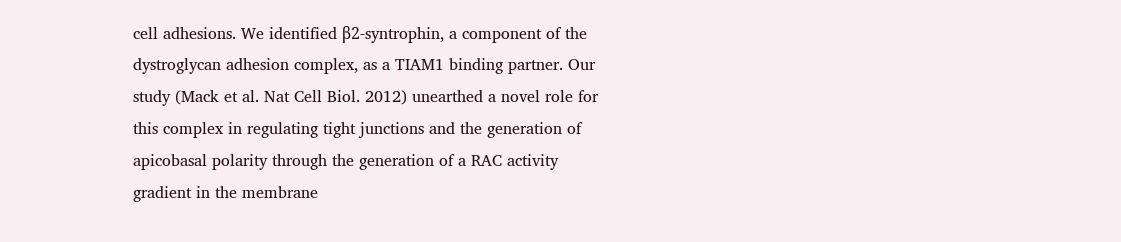cell adhesions. We identified β2-syntrophin, a component of the dystroglycan adhesion complex, as a TIAM1 binding partner. Our study (Mack et al. Nat Cell Biol. 2012) unearthed a novel role for this complex in regulating tight junctions and the generation of apicobasal polarity through the generation of a RAC activity gradient in the membrane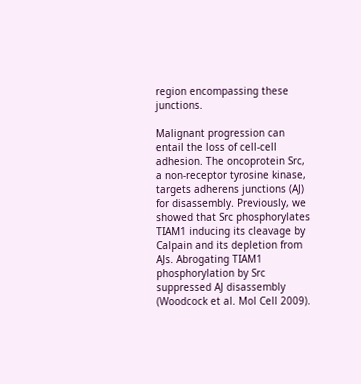region encompassing these junctions.

Malignant progression can entail the loss of cell-cell adhesion. The oncoprotein Src, a non-receptor tyrosine kinase, targets adherens junctions (AJ) for disassembly. Previously, we showed that Src phosphorylates TIAM1 inducing its cleavage by Calpain and its depletion from AJs. Abrogating TIAM1 phosphorylation by Src suppressed AJ disassembly (Woodcock et al. Mol Cell 2009).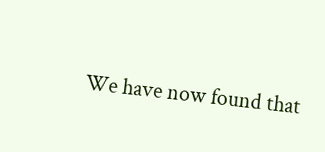We have now found that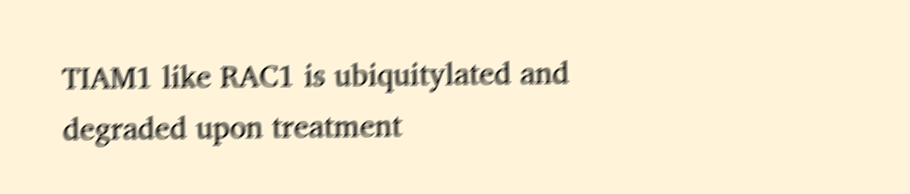TIAM1 like RAC1 is ubiquitylated and degraded upon treatment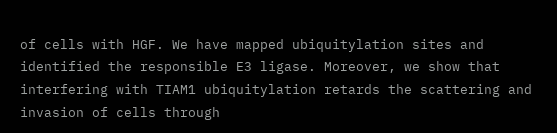of cells with HGF. We have mapped ubiquitylation sites and identified the responsible E3 ligase. Moreover, we show that interfering with TIAM1 ubiquitylation retards the scattering and invasion of cells through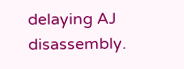delaying AJ disassembly.